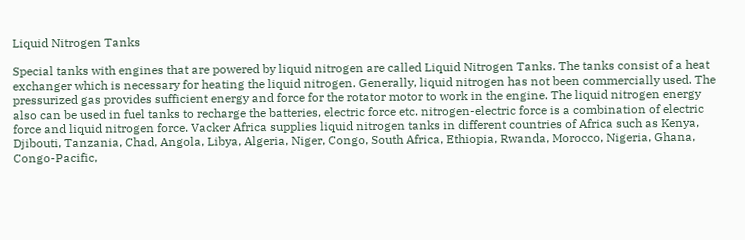Liquid Nitrogen Tanks

Special tanks with engines that are powered by liquid nitrogen are called Liquid Nitrogen Tanks. The tanks consist of a heat exchanger which is necessary for heating the liquid nitrogen. Generally, liquid nitrogen has not been commercially used. The pressurized gas provides sufficient energy and force for the rotator motor to work in the engine. The liquid nitrogen energy also can be used in fuel tanks to recharge the batteries, electric force etc. nitrogen-electric force is a combination of electric force and liquid nitrogen force. Vacker Africa supplies liquid nitrogen tanks in different countries of Africa such as Kenya, Djibouti, Tanzania, Chad, Angola, Libya, Algeria, Niger, Congo, South Africa, Ethiopia, Rwanda, Morocco, Nigeria, Ghana, Congo-Pacific,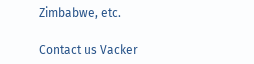Zimbabwe, etc.

Contact us Vacker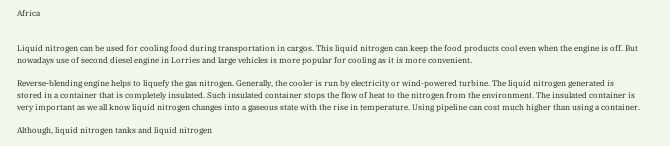Africa


Liquid nitrogen can be used for cooling food during transportation in cargos. This liquid nitrogen can keep the food products cool even when the engine is off. But nowadays use of second diesel engine in Lorries and large vehicles is more popular for cooling as it is more convenient.

Reverse-blending engine helps to liquefy the gas nitrogen. Generally, the cooler is run by electricity or wind-powered turbine. The liquid nitrogen generated is stored in a container that is completely insulated. Such insulated container stops the flow of heat to the nitrogen from the environment. The insulated container is very important as we all know liquid nitrogen changes into a gaseous state with the rise in temperature. Using pipeline can cost much higher than using a container.

Although, liquid nitrogen tanks and liquid nitrogen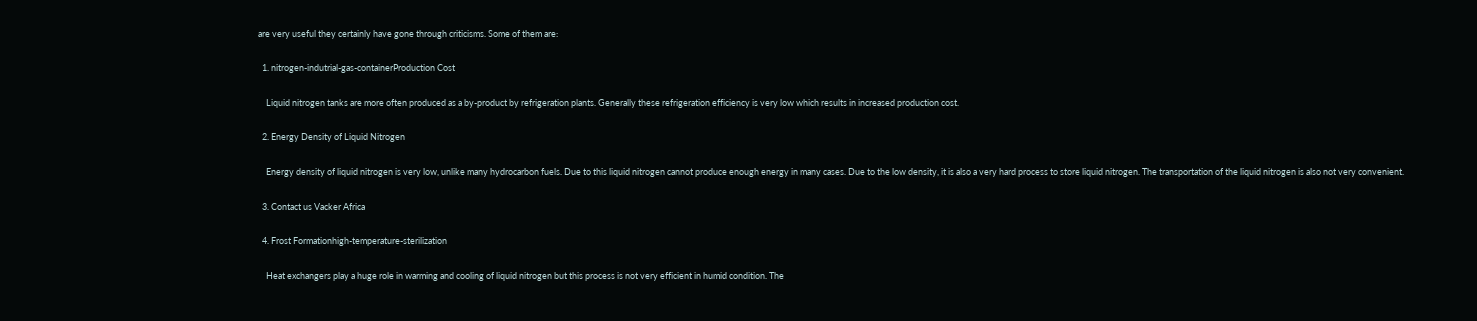are very useful they certainly have gone through criticisms. Some of them are:

  1. nitrogen-indutrial-gas-containerProduction Cost

    Liquid nitrogen tanks are more often produced as a by-product by refrigeration plants. Generally these refrigeration efficiency is very low which results in increased production cost.

  2. Energy Density of Liquid Nitrogen

    Energy density of liquid nitrogen is very low, unlike many hydrocarbon fuels. Due to this liquid nitrogen cannot produce enough energy in many cases. Due to the low density, it is also a very hard process to store liquid nitrogen. The transportation of the liquid nitrogen is also not very convenient.

  3. Contact us Vacker Africa

  4. Frost Formationhigh-temperature-sterilization

    Heat exchangers play a huge role in warming and cooling of liquid nitrogen but this process is not very efficient in humid condition. The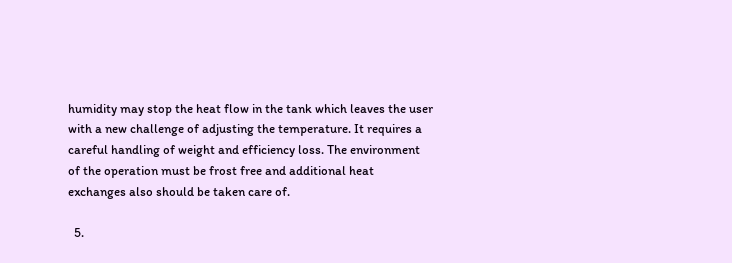humidity may stop the heat flow in the tank which leaves the user with a new challenge of adjusting the temperature. It requires a careful handling of weight and efficiency loss. The environment of the operation must be frost free and additional heat exchanges also should be taken care of.

  5.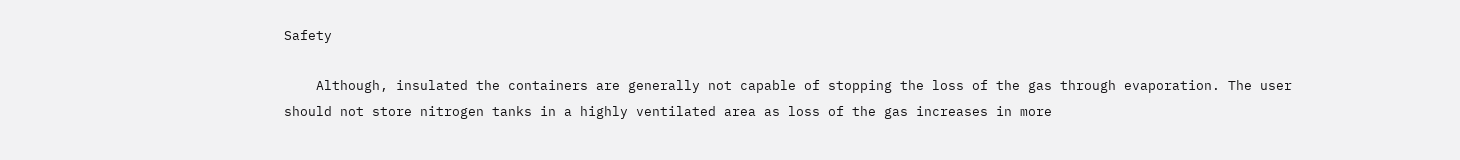Safety

    Although, insulated the containers are generally not capable of stopping the loss of the gas through evaporation. The user should not store nitrogen tanks in a highly ventilated area as loss of the gas increases in more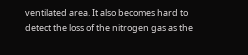ventilated area. It also becomes hard to detect the loss of the nitrogen gas as the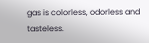gas is colorless, odorless and tasteless.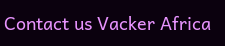Contact us Vacker Africa